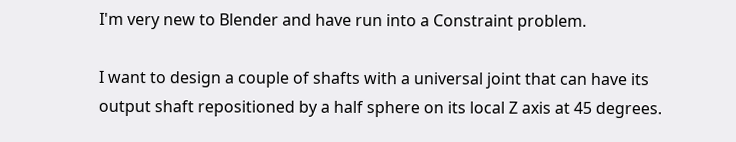I'm very new to Blender and have run into a Constraint problem.

I want to design a couple of shafts with a universal joint that can have its output shaft repositioned by a half sphere on its local Z axis at 45 degrees.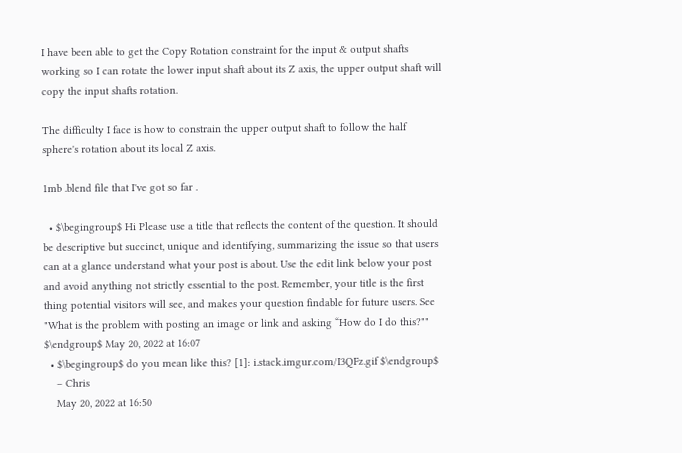I have been able to get the Copy Rotation constraint for the input & output shafts working so I can rotate the lower input shaft about its Z axis, the upper output shaft will copy the input shafts rotation.

The difficulty I face is how to constrain the upper output shaft to follow the half sphere's rotation about its local Z axis.

1mb .blend file that I've got so far .

  • $\begingroup$ Hi Please use a title that reflects the content of the question. It should be descriptive but succinct, unique and identifying, summarizing the issue so that users can at a glance understand what your post is about. Use the edit link below your post and avoid anything not strictly essential to the post. Remember, your title is the first thing potential visitors will see, and makes your question findable for future users. See "What is the problem with posting an image or link and asking “How do I do this?"" $\endgroup$ May 20, 2022 at 16:07
  • $\begingroup$ do you mean like this? [1]: i.stack.imgur.com/I3QFz.gif $\endgroup$
    – Chris
    May 20, 2022 at 16:50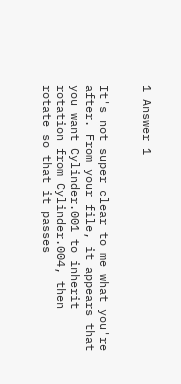1 Answer 1


It's not super clear to me what you're after. From your file, it appears that you want Cylinder.001 to inherit rotation from Cylinder.004, then rotate so that it passes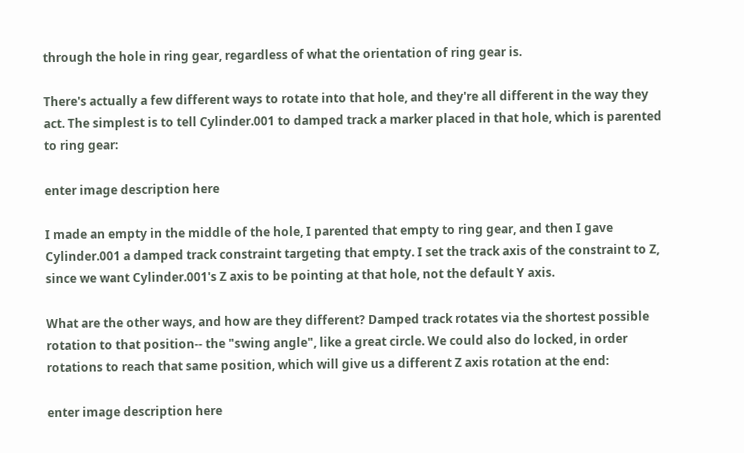through the hole in ring gear, regardless of what the orientation of ring gear is.

There's actually a few different ways to rotate into that hole, and they're all different in the way they act. The simplest is to tell Cylinder.001 to damped track a marker placed in that hole, which is parented to ring gear:

enter image description here

I made an empty in the middle of the hole, I parented that empty to ring gear, and then I gave Cylinder.001 a damped track constraint targeting that empty. I set the track axis of the constraint to Z, since we want Cylinder.001's Z axis to be pointing at that hole, not the default Y axis.

What are the other ways, and how are they different? Damped track rotates via the shortest possible rotation to that position-- the "swing angle", like a great circle. We could also do locked, in order rotations to reach that same position, which will give us a different Z axis rotation at the end:

enter image description here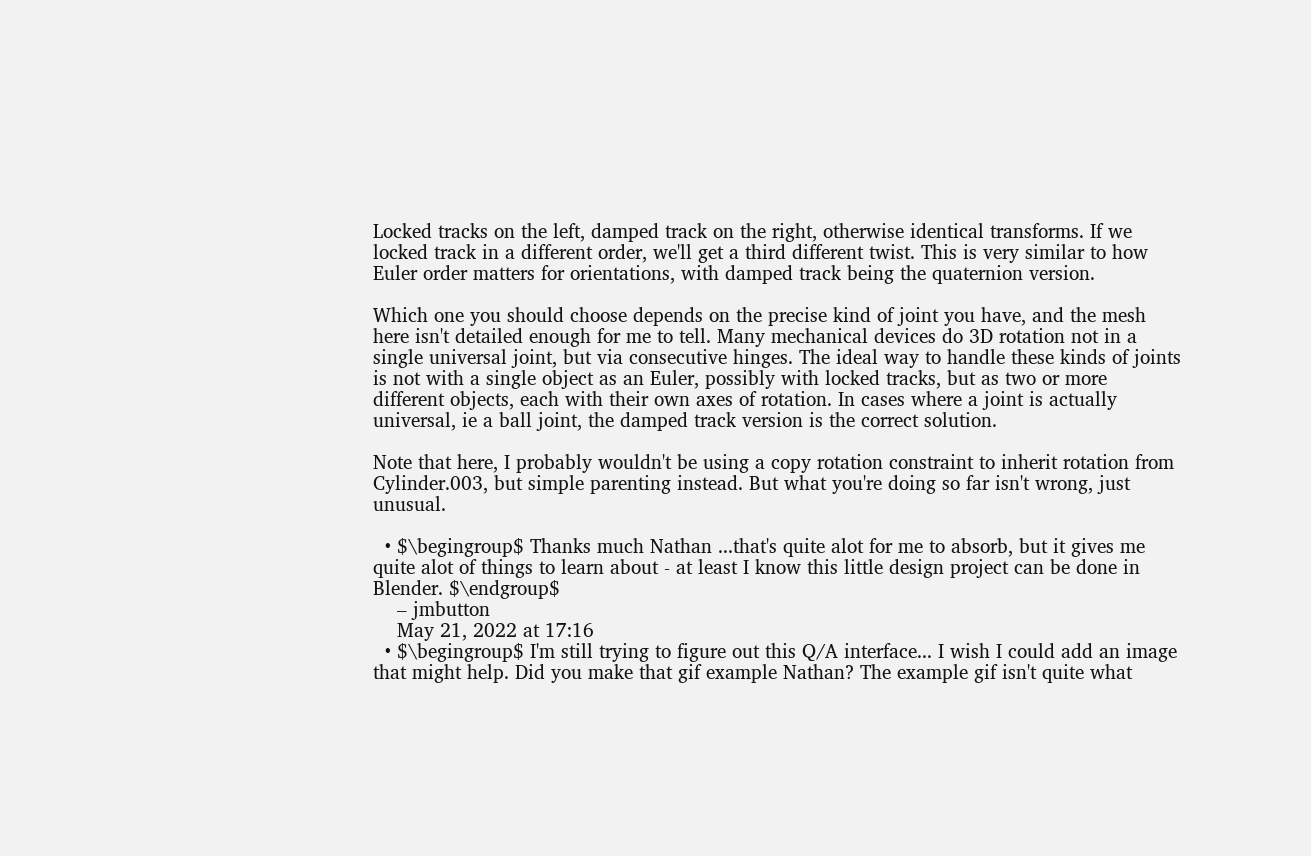Locked tracks on the left, damped track on the right, otherwise identical transforms. If we locked track in a different order, we'll get a third different twist. This is very similar to how Euler order matters for orientations, with damped track being the quaternion version.

Which one you should choose depends on the precise kind of joint you have, and the mesh here isn't detailed enough for me to tell. Many mechanical devices do 3D rotation not in a single universal joint, but via consecutive hinges. The ideal way to handle these kinds of joints is not with a single object as an Euler, possibly with locked tracks, but as two or more different objects, each with their own axes of rotation. In cases where a joint is actually universal, ie a ball joint, the damped track version is the correct solution.

Note that here, I probably wouldn't be using a copy rotation constraint to inherit rotation from Cylinder.003, but simple parenting instead. But what you're doing so far isn't wrong, just unusual.

  • $\begingroup$ Thanks much Nathan ...that's quite alot for me to absorb, but it gives me quite alot of things to learn about - at least I know this little design project can be done in Blender. $\endgroup$
    – jmbutton
    May 21, 2022 at 17:16
  • $\begingroup$ I'm still trying to figure out this Q/A interface... I wish I could add an image that might help. Did you make that gif example Nathan? The example gif isn't quite what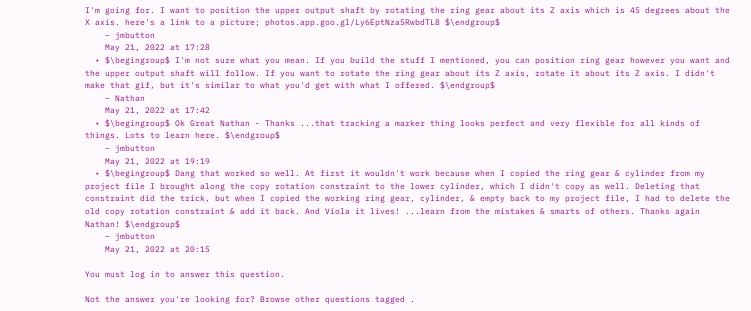I'm going for. I want to position the upper output shaft by rotating the ring gear about its Z axis which is 45 degrees about the X axis. here's a link to a picture; photos.app.goo.gl/Ly6EptNza5RwbdTL8 $\endgroup$
    – jmbutton
    May 21, 2022 at 17:28
  • $\begingroup$ I'm not sure what you mean. If you build the stuff I mentioned, you can position ring gear however you want and the upper output shaft will follow. If you want to rotate the ring gear about its Z axis, rotate it about its Z axis. I didn't make that gif, but it's similar to what you'd get with what I offered. $\endgroup$
    – Nathan
    May 21, 2022 at 17:42
  • $\begingroup$ Ok Great Nathan - Thanks ...that tracking a marker thing looks perfect and very flexible for all kinds of things. Lots to learn here. $\endgroup$
    – jmbutton
    May 21, 2022 at 19:19
  • $\begingroup$ Dang that worked so well. At first it wouldn't work because when I copied the ring gear & cylinder from my project file I brought along the copy rotation constraint to the lower cylinder, which I didn't copy as well. Deleting that constraint did the trick, but when I copied the working ring gear, cylinder, & empty back to my project file, I had to delete the old copy rotation constraint & add it back. And Viola it lives! ...learn from the mistakes & smarts of others. Thanks again Nathan! $\endgroup$
    – jmbutton
    May 21, 2022 at 20:15

You must log in to answer this question.

Not the answer you're looking for? Browse other questions tagged .